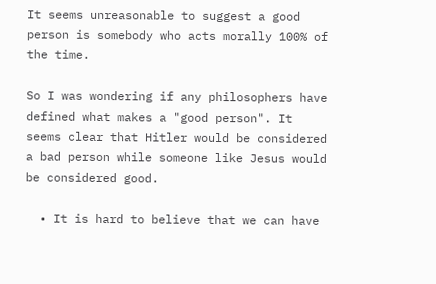It seems unreasonable to suggest a good person is somebody who acts morally 100% of the time.

So I was wondering if any philosophers have defined what makes a "good person". It seems clear that Hitler would be considered a bad person while someone like Jesus would be considered good.

  • It is hard to believe that we can have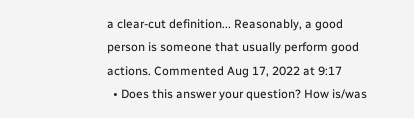a clear-cut definition... Reasonably, a good person is someone that usually perform good actions. Commented Aug 17, 2022 at 9:17
  • Does this answer your question? How is/was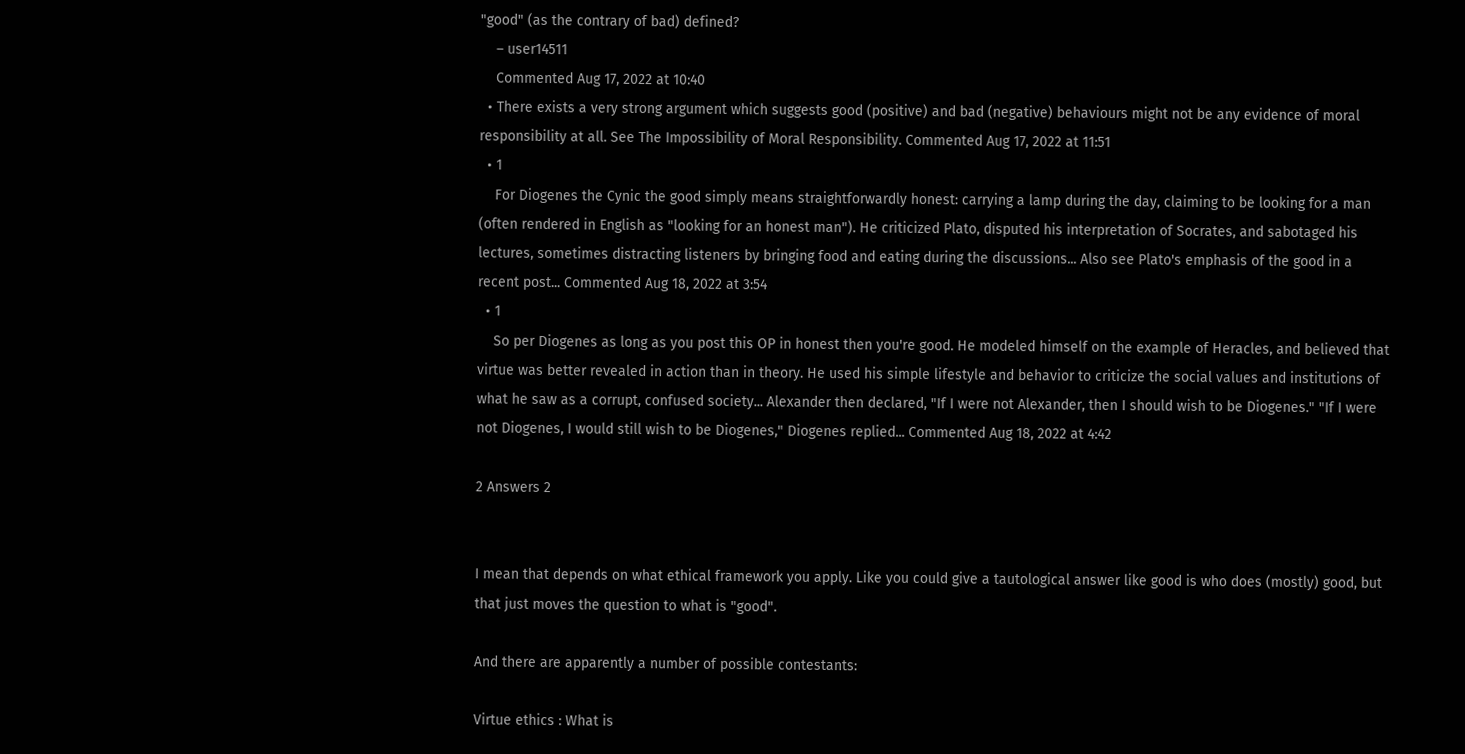"good" (as the contrary of bad) defined?
    – user14511
    Commented Aug 17, 2022 at 10:40
  • There exists a very strong argument which suggests good (positive) and bad (negative) behaviours might not be any evidence of moral responsibility at all. See The Impossibility of Moral Responsibility. Commented Aug 17, 2022 at 11:51
  • 1
    For Diogenes the Cynic the good simply means straightforwardly honest: carrying a lamp during the day, claiming to be looking for a man (often rendered in English as "looking for an honest man"). He criticized Plato, disputed his interpretation of Socrates, and sabotaged his lectures, sometimes distracting listeners by bringing food and eating during the discussions... Also see Plato's emphasis of the good in a recent post... Commented Aug 18, 2022 at 3:54
  • 1
    So per Diogenes as long as you post this OP in honest then you're good. He modeled himself on the example of Heracles, and believed that virtue was better revealed in action than in theory. He used his simple lifestyle and behavior to criticize the social values and institutions of what he saw as a corrupt, confused society... Alexander then declared, "If I were not Alexander, then I should wish to be Diogenes." "If I were not Diogenes, I would still wish to be Diogenes," Diogenes replied... Commented Aug 18, 2022 at 4:42

2 Answers 2


I mean that depends on what ethical framework you apply. Like you could give a tautological answer like good is who does (mostly) good, but that just moves the question to what is "good".

And there are apparently a number of possible contestants:

Virtue ethics : What is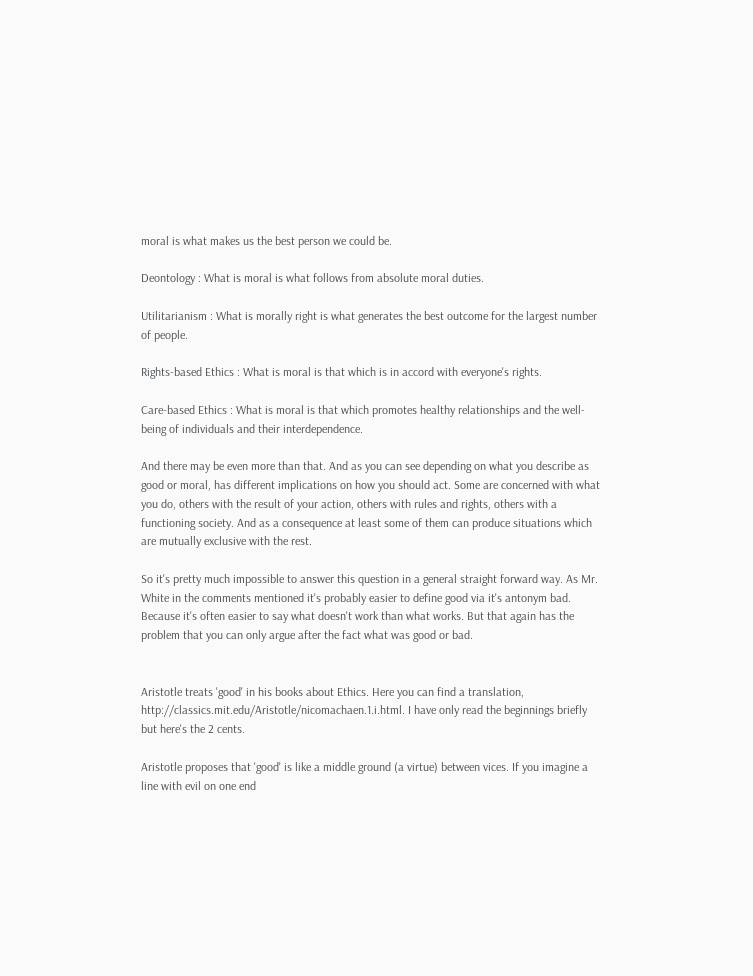moral is what makes us the best person we could be.

Deontology : What is moral is what follows from absolute moral duties.

Utilitarianism : What is morally right is what generates the best outcome for the largest number of people.

Rights-based Ethics : What is moral is that which is in accord with everyone's rights.

Care-based Ethics : What is moral is that which promotes healthy relationships and the well-being of individuals and their interdependence.

And there may be even more than that. And as you can see depending on what you describe as good or moral, has different implications on how you should act. Some are concerned with what you do, others with the result of your action, others with rules and rights, others with a functioning society. And as a consequence at least some of them can produce situations which are mutually exclusive with the rest.

So it's pretty much impossible to answer this question in a general straight forward way. As Mr. White in the comments mentioned it's probably easier to define good via it's antonym bad. Because it's often easier to say what doesn't work than what works. But that again has the problem that you can only argue after the fact what was good or bad.


Aristotle treats 'good' in his books about Ethics. Here you can find a translation, http://classics.mit.edu/Aristotle/nicomachaen.1.i.html. I have only read the beginnings briefly but here's the 2 cents.

Aristotle proposes that 'good' is like a middle ground (a virtue) between vices. If you imagine a line with evil on one end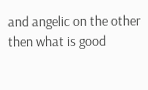and angelic on the other then what is good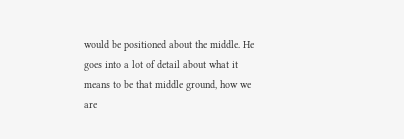would be positioned about the middle. He goes into a lot of detail about what it means to be that middle ground, how we are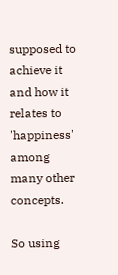supposed to achieve it and how it relates to 'happiness' among many other concepts.

So using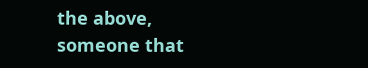the above, someone that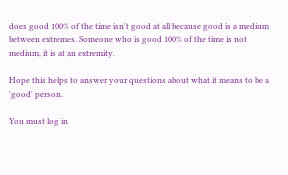does good 100% of the time isn't good at all because good is a medium between extremes. Someone who is good 100% of the time is not medium, it is at an extremity.

Hope this helps to answer your questions about what it means to be a 'good' person.

You must log in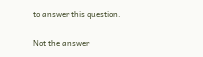to answer this question.

Not the answer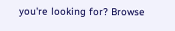you're looking for? Browse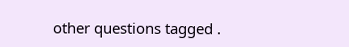other questions tagged .